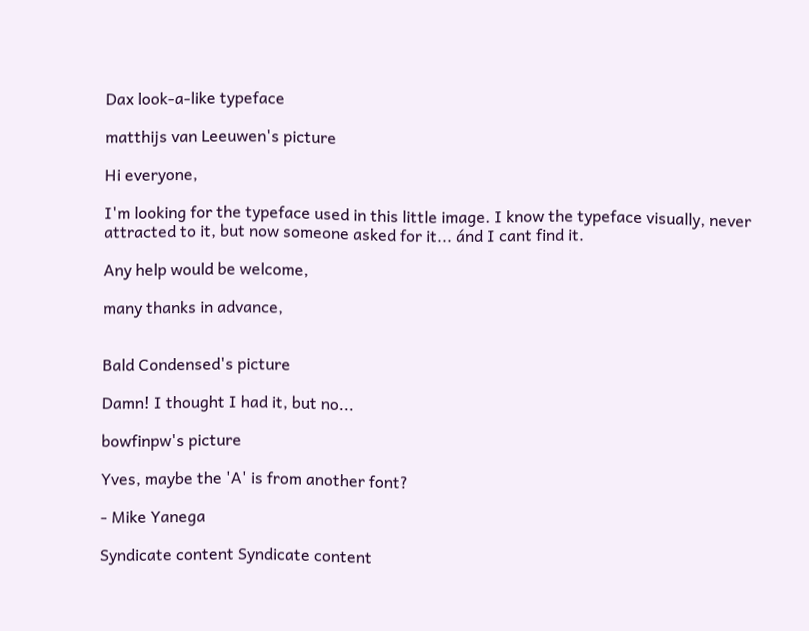Dax look-a-like typeface

matthijs van Leeuwen's picture

Hi everyone,

I'm looking for the typeface used in this little image. I know the typeface visually, never attracted to it, but now someone asked for it... ánd I cant find it.

Any help would be welcome,

many thanks in advance,


Bald Condensed's picture

Damn! I thought I had it, but no...

bowfinpw's picture

Yves, maybe the 'A' is from another font?

- Mike Yanega

Syndicate content Syndicate content